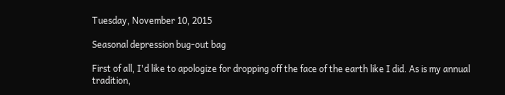Tuesday, November 10, 2015

Seasonal depression bug-out bag

First of all, I'd like to apologize for dropping off the face of the earth like I did. As is my annual tradition,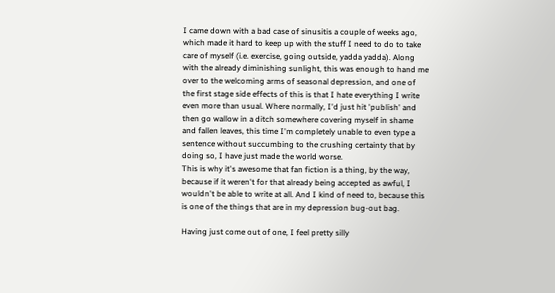I came down with a bad case of sinusitis a couple of weeks ago, which made it hard to keep up with the stuff I need to do to take care of myself (i.e. exercise, going outside, yadda yadda). Along with the already diminishing sunlight, this was enough to hand me over to the welcoming arms of seasonal depression, and one of the first stage side effects of this is that I hate everything I write even more than usual. Where normally, I'd just hit 'publish' and then go wallow in a ditch somewhere covering myself in shame and fallen leaves, this time I'm completely unable to even type a sentence without succumbing to the crushing certainty that by doing so, I have just made the world worse.
This is why it's awesome that fan fiction is a thing, by the way, because if it weren't for that already being accepted as awful, I wouldn't be able to write at all. And I kind of need to, because this is one of the things that are in my depression bug-out bag.

Having just come out of one, I feel pretty silly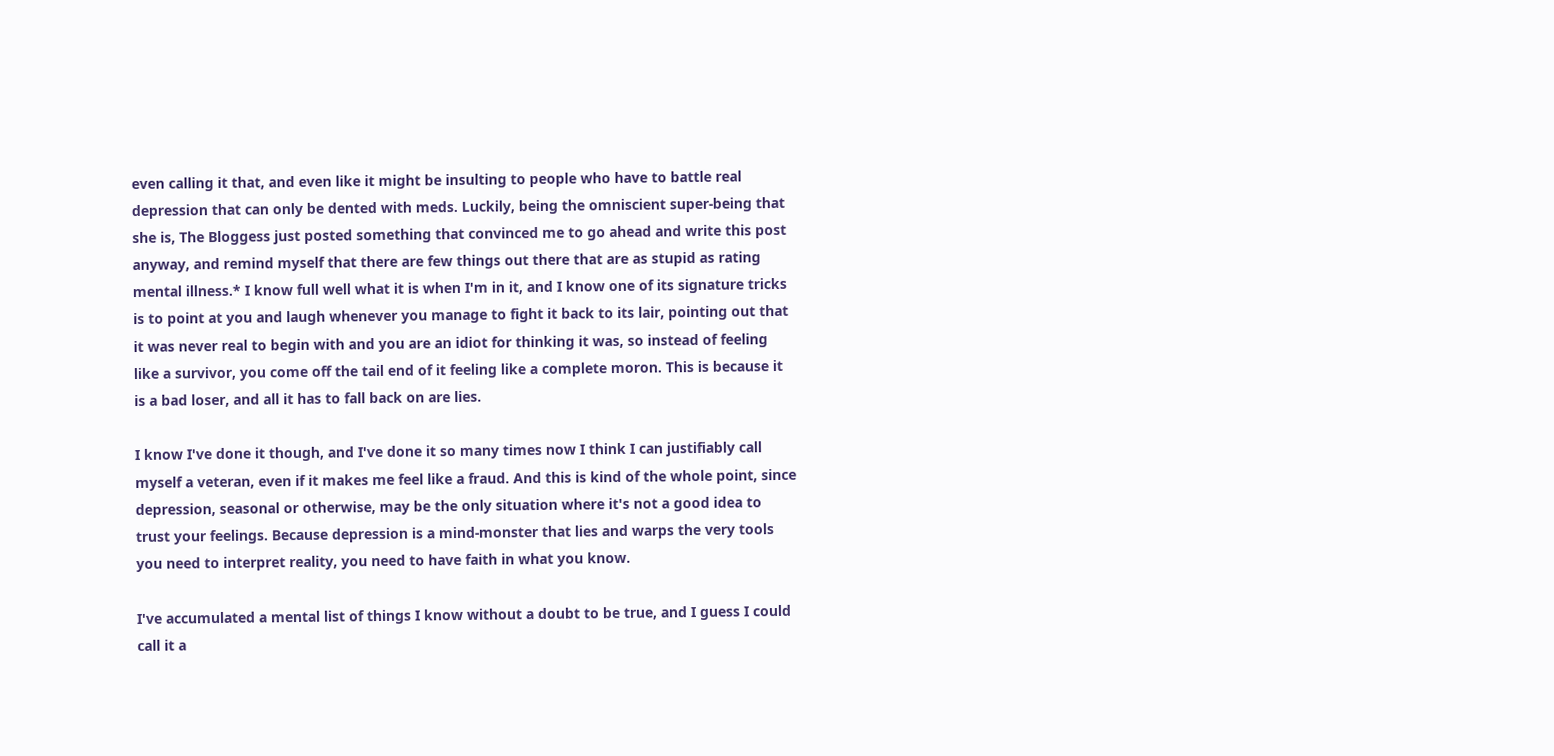even calling it that, and even like it might be insulting to people who have to battle real depression that can only be dented with meds. Luckily, being the omniscient super-being that she is, The Bloggess just posted something that convinced me to go ahead and write this post anyway, and remind myself that there are few things out there that are as stupid as rating mental illness.* I know full well what it is when I'm in it, and I know one of its signature tricks is to point at you and laugh whenever you manage to fight it back to its lair, pointing out that it was never real to begin with and you are an idiot for thinking it was, so instead of feeling like a survivor, you come off the tail end of it feeling like a complete moron. This is because it is a bad loser, and all it has to fall back on are lies.

I know I've done it though, and I've done it so many times now I think I can justifiably call myself a veteran, even if it makes me feel like a fraud. And this is kind of the whole point, since depression, seasonal or otherwise, may be the only situation where it's not a good idea to trust your feelings. Because depression is a mind-monster that lies and warps the very tools you need to interpret reality, you need to have faith in what you know.

I've accumulated a mental list of things I know without a doubt to be true, and I guess I could call it a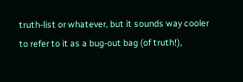truth-list or whatever, but it sounds way cooler to refer to it as a bug-out bag (of truth!),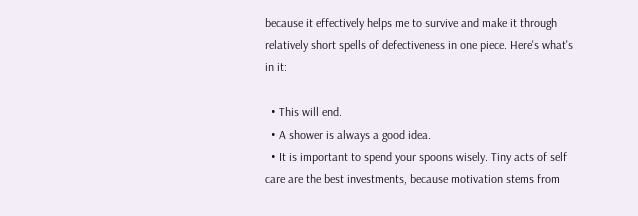because it effectively helps me to survive and make it through relatively short spells of defectiveness in one piece. Here's what's in it:

  • This will end.
  • A shower is always a good idea.
  • It is important to spend your spoons wisely. Tiny acts of self care are the best investments, because motivation stems from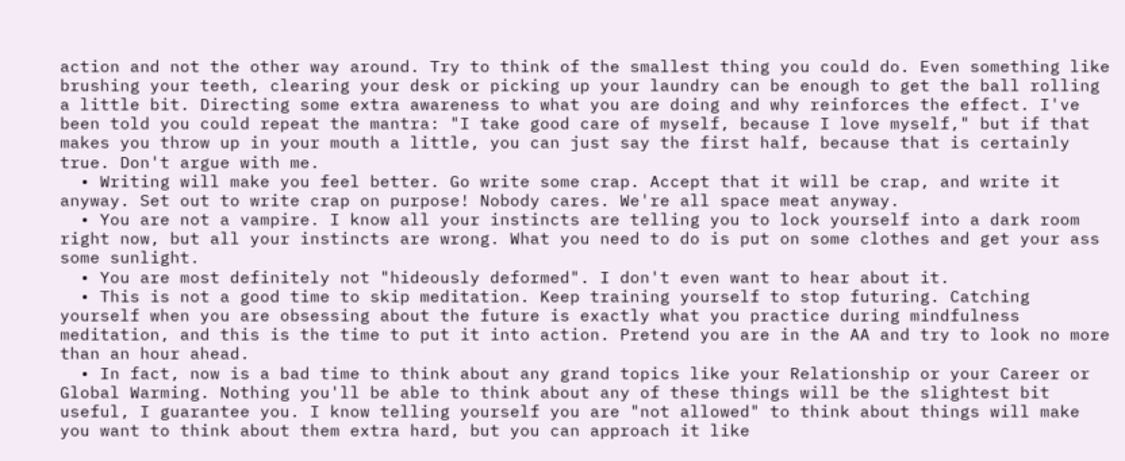action and not the other way around. Try to think of the smallest thing you could do. Even something like brushing your teeth, clearing your desk or picking up your laundry can be enough to get the ball rolling a little bit. Directing some extra awareness to what you are doing and why reinforces the effect. I've been told you could repeat the mantra: "I take good care of myself, because I love myself," but if that makes you throw up in your mouth a little, you can just say the first half, because that is certainly true. Don't argue with me.
  • Writing will make you feel better. Go write some crap. Accept that it will be crap, and write it anyway. Set out to write crap on purpose! Nobody cares. We're all space meat anyway.
  • You are not a vampire. I know all your instincts are telling you to lock yourself into a dark room right now, but all your instincts are wrong. What you need to do is put on some clothes and get your ass some sunlight.
  • You are most definitely not "hideously deformed". I don't even want to hear about it.
  • This is not a good time to skip meditation. Keep training yourself to stop futuring. Catching yourself when you are obsessing about the future is exactly what you practice during mindfulness meditation, and this is the time to put it into action. Pretend you are in the AA and try to look no more than an hour ahead.
  • In fact, now is a bad time to think about any grand topics like your Relationship or your Career or Global Warming. Nothing you'll be able to think about any of these things will be the slightest bit useful, I guarantee you. I know telling yourself you are "not allowed" to think about things will make you want to think about them extra hard, but you can approach it like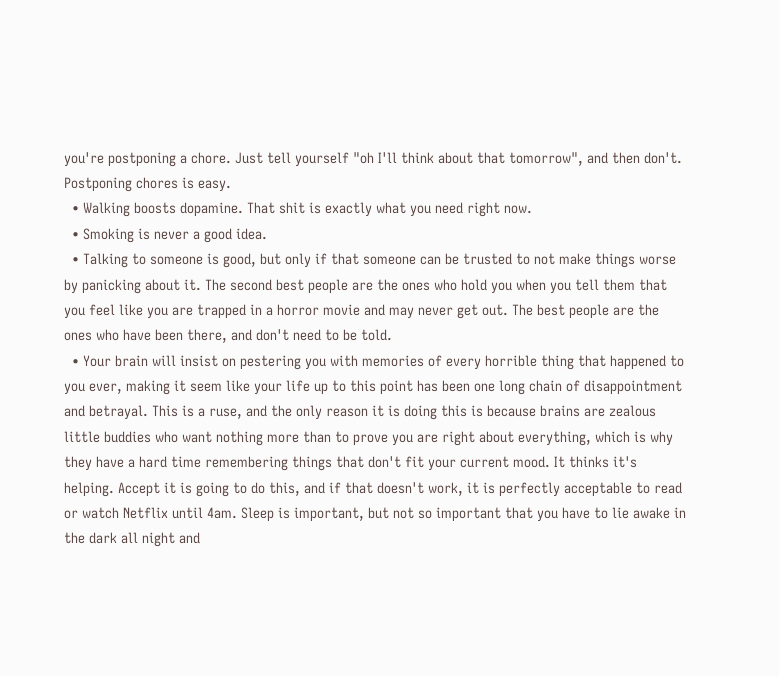you're postponing a chore. Just tell yourself "oh I'll think about that tomorrow", and then don't. Postponing chores is easy.
  • Walking boosts dopamine. That shit is exactly what you need right now.
  • Smoking is never a good idea.
  • Talking to someone is good, but only if that someone can be trusted to not make things worse by panicking about it. The second best people are the ones who hold you when you tell them that you feel like you are trapped in a horror movie and may never get out. The best people are the ones who have been there, and don't need to be told.
  • Your brain will insist on pestering you with memories of every horrible thing that happened to you ever, making it seem like your life up to this point has been one long chain of disappointment and betrayal. This is a ruse, and the only reason it is doing this is because brains are zealous little buddies who want nothing more than to prove you are right about everything, which is why they have a hard time remembering things that don't fit your current mood. It thinks it's helping. Accept it is going to do this, and if that doesn't work, it is perfectly acceptable to read or watch Netflix until 4am. Sleep is important, but not so important that you have to lie awake in the dark all night and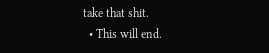take that shit.
  • This will end.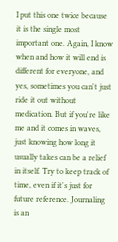I put this one twice because it is the single most important one. Again, I know when and how it will end is different for everyone, and yes, sometimes you can't just ride it out without medication. But if you're like me and it comes in waves, just knowing how long it usually takes can be a relief in itself. Try to keep track of time, even if it's just for future reference. Journaling is an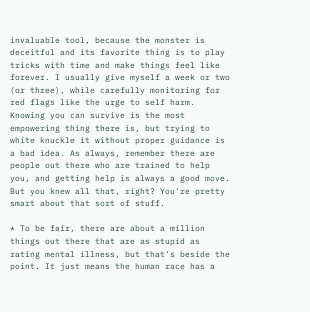invaluable tool, because the monster is deceitful and its favorite thing is to play tricks with time and make things feel like forever. I usually give myself a week or two (or three), while carefully monitoring for red flags like the urge to self harm. Knowing you can survive is the most empowering thing there is, but trying to white knuckle it without proper guidance is a bad idea. As always, remember there are people out there who are trained to help you, and getting help is always a good move. But you knew all that, right? You're pretty smart about that sort of stuff.

* To be fair, there are about a million things out there that are as stupid as rating mental illness, but that's beside the point. It just means the human race has a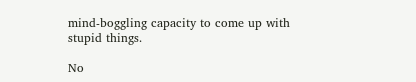mind-boggling capacity to come up with stupid things.

No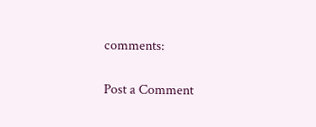comments:

Post a Comment